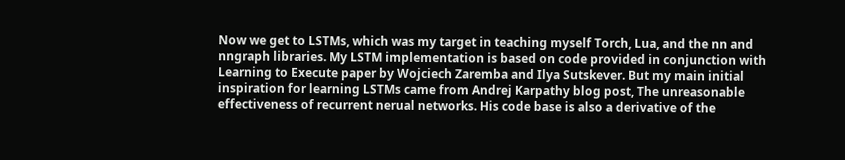Now we get to LSTMs, which was my target in teaching myself Torch, Lua, and the nn and nngraph libraries. My LSTM implementation is based on code provided in conjunction with Learning to Execute paper by Wojciech Zaremba and Ilya Sutskever. But my main initial inspiration for learning LSTMs came from Andrej Karpathy blog post, The unreasonable effectiveness of recurrent nerual networks. His code base is also a derivative of the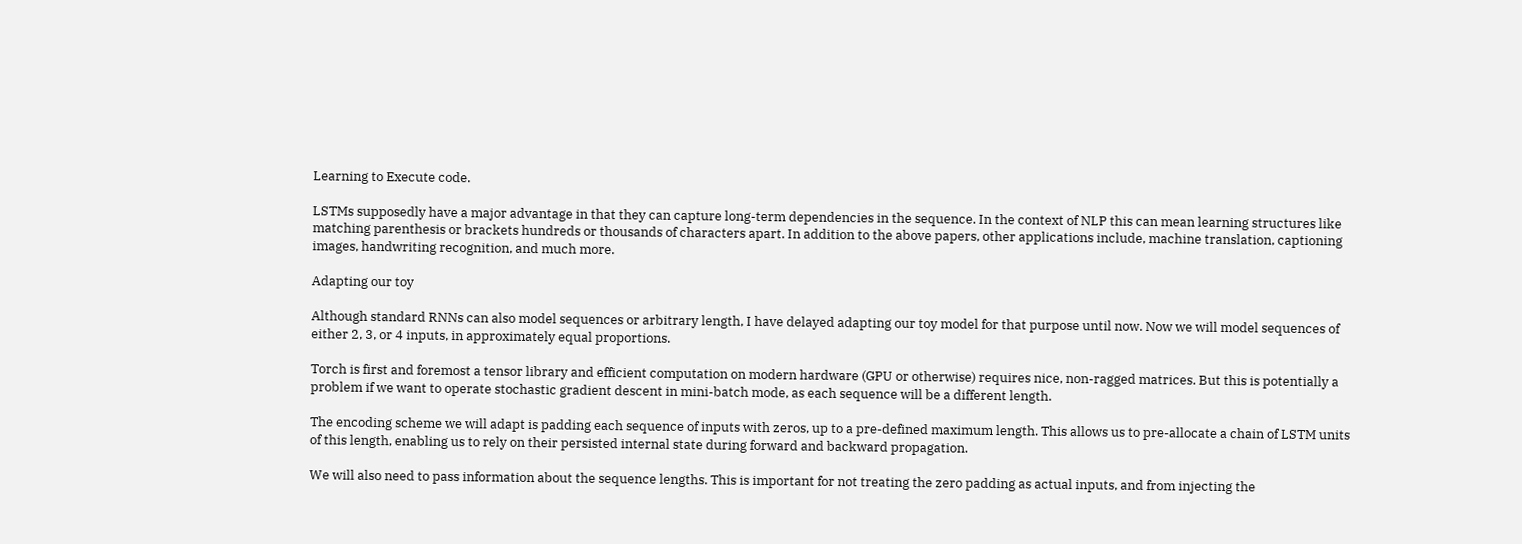Learning to Execute code.

LSTMs supposedly have a major advantage in that they can capture long-term dependencies in the sequence. In the context of NLP this can mean learning structures like matching parenthesis or brackets hundreds or thousands of characters apart. In addition to the above papers, other applications include, machine translation, captioning images, handwriting recognition, and much more.

Adapting our toy

Although standard RNNs can also model sequences or arbitrary length, I have delayed adapting our toy model for that purpose until now. Now we will model sequences of either 2, 3, or 4 inputs, in approximately equal proportions.

Torch is first and foremost a tensor library and efficient computation on modern hardware (GPU or otherwise) requires nice, non-ragged matrices. But this is potentially a problem if we want to operate stochastic gradient descent in mini-batch mode, as each sequence will be a different length.

The encoding scheme we will adapt is padding each sequence of inputs with zeros, up to a pre-defined maximum length. This allows us to pre-allocate a chain of LSTM units of this length, enabling us to rely on their persisted internal state during forward and backward propagation.

We will also need to pass information about the sequence lengths. This is important for not treating the zero padding as actual inputs, and from injecting the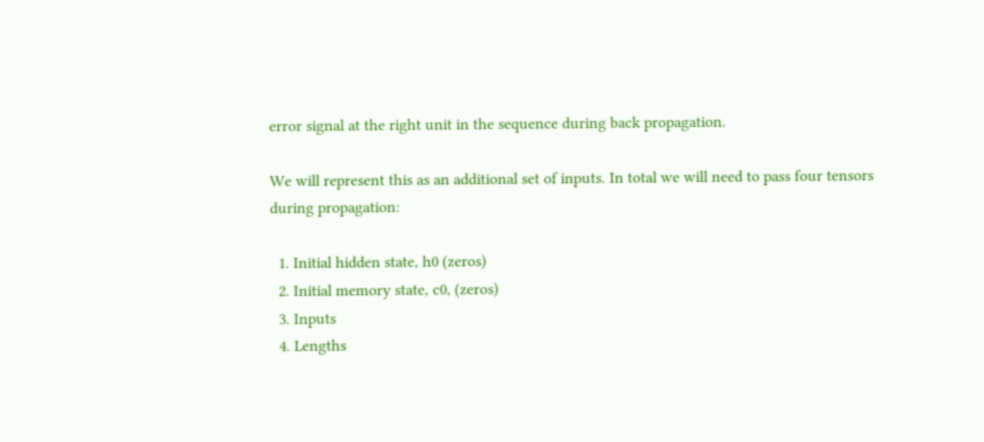error signal at the right unit in the sequence during back propagation.

We will represent this as an additional set of inputs. In total we will need to pass four tensors during propagation:

  1. Initial hidden state, h0 (zeros)
  2. Initial memory state, c0, (zeros)
  3. Inputs
  4. Lengths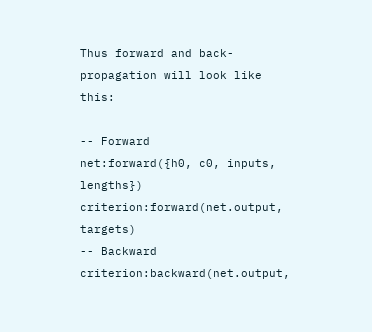Thus forward and back-propagation will look like this:

-- Forward
net:forward({h0, c0, inputs, lengths})
criterion:forward(net.output, targets)
-- Backward
criterion:backward(net.output,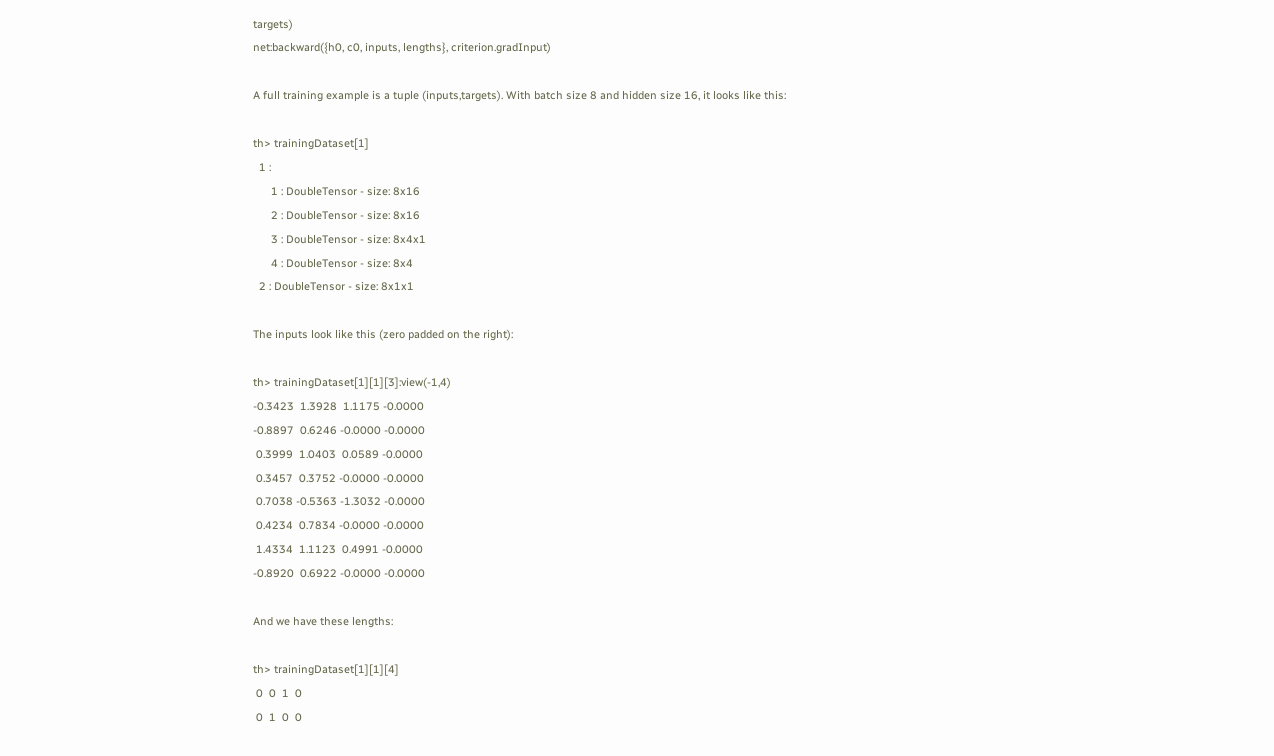targets)
net:backward({h0, c0, inputs, lengths}, criterion.gradInput)

A full training example is a tuple (inputs,targets). With batch size 8 and hidden size 16, it looks like this:

th> trainingDataset[1]
  1 :
      1 : DoubleTensor - size: 8x16
      2 : DoubleTensor - size: 8x16
      3 : DoubleTensor - size: 8x4x1
      4 : DoubleTensor - size: 8x4
  2 : DoubleTensor - size: 8x1x1

The inputs look like this (zero padded on the right):

th> trainingDataset[1][1][3]:view(-1,4)
-0.3423  1.3928  1.1175 -0.0000
-0.8897  0.6246 -0.0000 -0.0000
 0.3999  1.0403  0.0589 -0.0000
 0.3457  0.3752 -0.0000 -0.0000
 0.7038 -0.5363 -1.3032 -0.0000
 0.4234  0.7834 -0.0000 -0.0000
 1.4334  1.1123  0.4991 -0.0000
-0.8920  0.6922 -0.0000 -0.0000

And we have these lengths:

th> trainingDataset[1][1][4]
 0  0  1  0
 0  1  0  0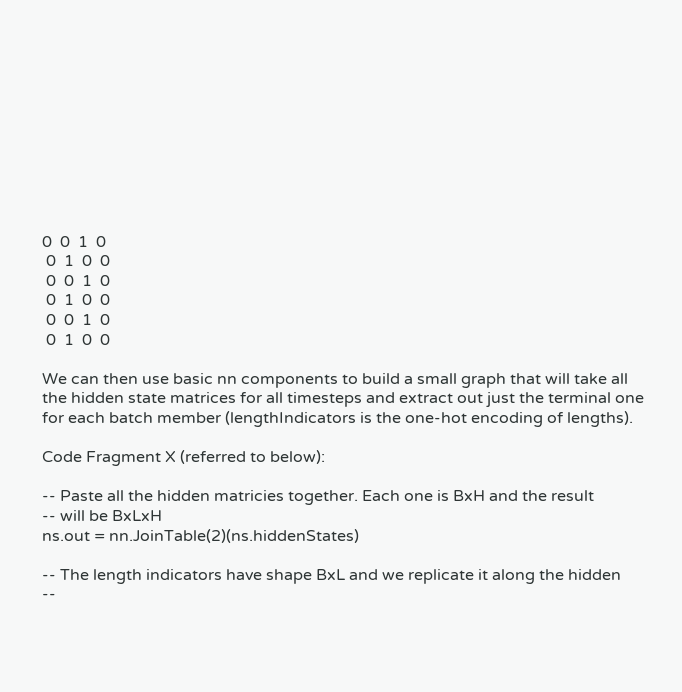0  0  1  0
 0  1  0  0
 0  0  1  0
 0  1  0  0
 0  0  1  0
 0  1  0  0

We can then use basic nn components to build a small graph that will take all the hidden state matrices for all timesteps and extract out just the terminal one for each batch member (lengthIndicators is the one-hot encoding of lengths).

Code Fragment X (referred to below):

-- Paste all the hidden matricies together. Each one is BxH and the result
-- will be BxLxH
ns.out = nn.JoinTable(2)(ns.hiddenStates)

-- The length indicators have shape BxL and we replicate it along the hidden
--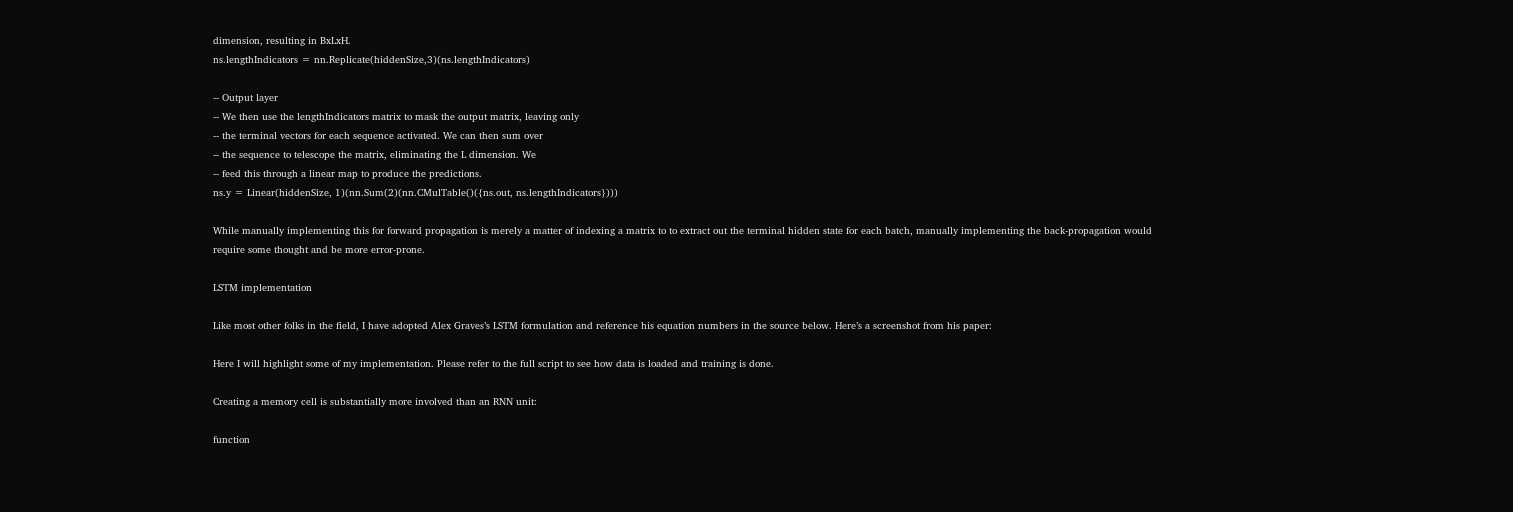dimension, resulting in BxLxH.
ns.lengthIndicators = nn.Replicate(hiddenSize,3)(ns.lengthIndicators)

-- Output layer
-- We then use the lengthIndicators matrix to mask the output matrix, leaving only
-- the terminal vectors for each sequence activated. We can then sum over
-- the sequence to telescope the matrix, eliminating the L dimension. We
-- feed this through a linear map to produce the predictions.
ns.y = Linear(hiddenSize, 1)(nn.Sum(2)(nn.CMulTable()({ns.out, ns.lengthIndicators})))

While manually implementing this for forward propagation is merely a matter of indexing a matrix to to extract out the terminal hidden state for each batch, manually implementing the back-propagation would require some thought and be more error-prone.

LSTM implementation

Like most other folks in the field, I have adopted Alex Graves’s LSTM formulation and reference his equation numbers in the source below. Here’s a screenshot from his paper:

Here I will highlight some of my implementation. Please refer to the full script to see how data is loaded and training is done.

Creating a memory cell is substantially more involved than an RNN unit:

function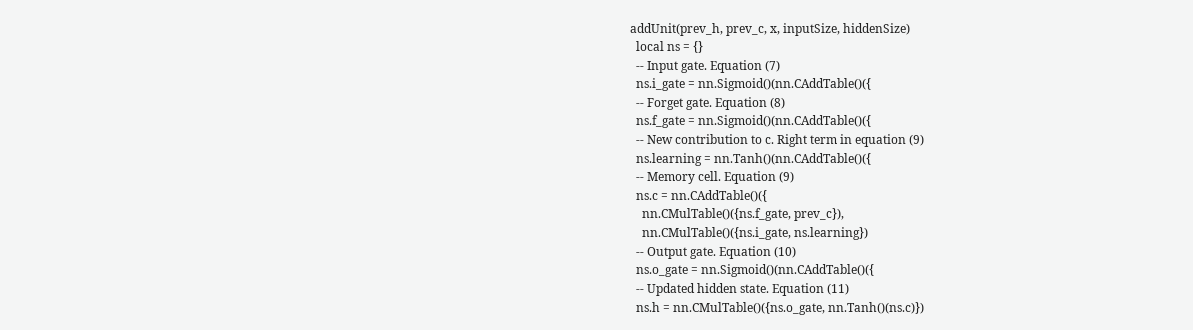addUnit(prev_h, prev_c, x, inputSize, hiddenSize)
  local ns = {}
  -- Input gate. Equation (7)
  ns.i_gate = nn.Sigmoid()(nn.CAddTable()({
  -- Forget gate. Equation (8)
  ns.f_gate = nn.Sigmoid()(nn.CAddTable()({
  -- New contribution to c. Right term in equation (9)
  ns.learning = nn.Tanh()(nn.CAddTable()({
  -- Memory cell. Equation (9)
  ns.c = nn.CAddTable()({
    nn.CMulTable()({ns.f_gate, prev_c}),
    nn.CMulTable()({ns.i_gate, ns.learning})
  -- Output gate. Equation (10)
  ns.o_gate = nn.Sigmoid()(nn.CAddTable()({
  -- Updated hidden state. Equation (11)
  ns.h = nn.CMulTable()({ns.o_gate, nn.Tanh()(ns.c)})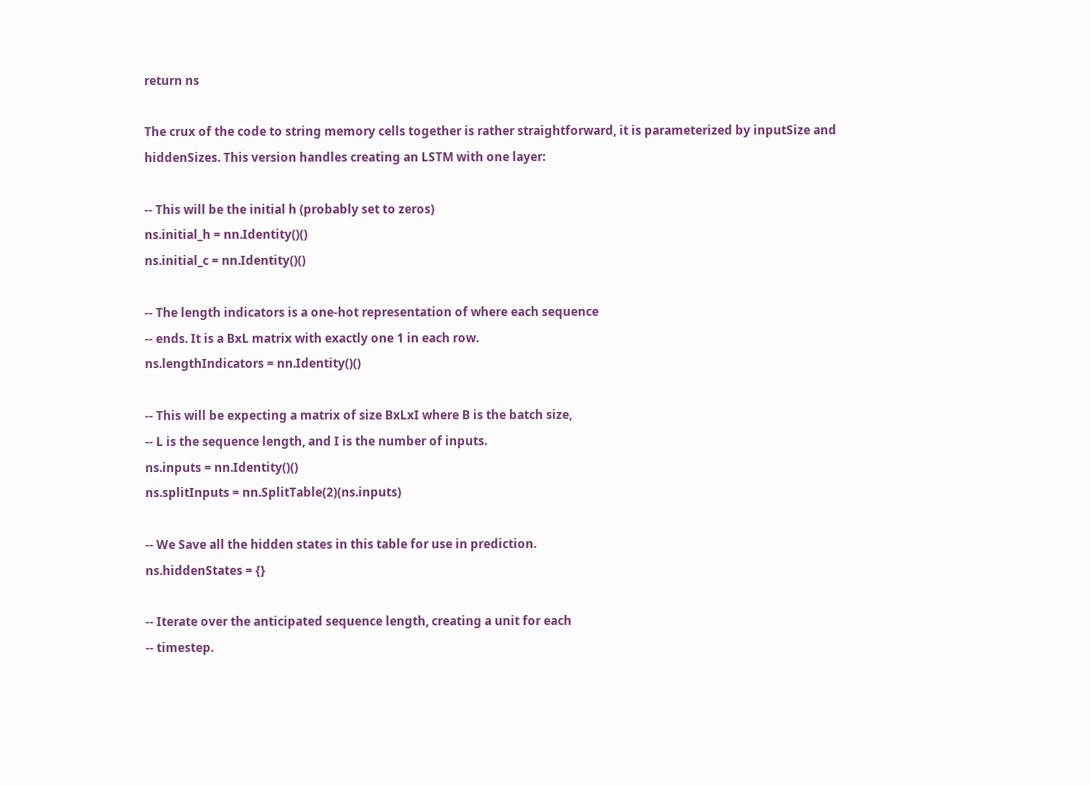return ns

The crux of the code to string memory cells together is rather straightforward, it is parameterized by inputSize and hiddenSizes. This version handles creating an LSTM with one layer:

-- This will be the initial h (probably set to zeros)
ns.initial_h = nn.Identity()()
ns.initial_c = nn.Identity()()

-- The length indicators is a one-hot representation of where each sequence
-- ends. It is a BxL matrix with exactly one 1 in each row.
ns.lengthIndicators = nn.Identity()()

-- This will be expecting a matrix of size BxLxI where B is the batch size,
-- L is the sequence length, and I is the number of inputs.
ns.inputs = nn.Identity()()
ns.splitInputs = nn.SplitTable(2)(ns.inputs)

-- We Save all the hidden states in this table for use in prediction.
ns.hiddenStates = {}

-- Iterate over the anticipated sequence length, creating a unit for each
-- timestep.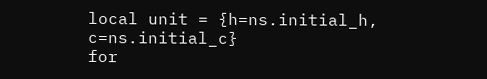local unit = {h=ns.initial_h, c=ns.initial_c}
for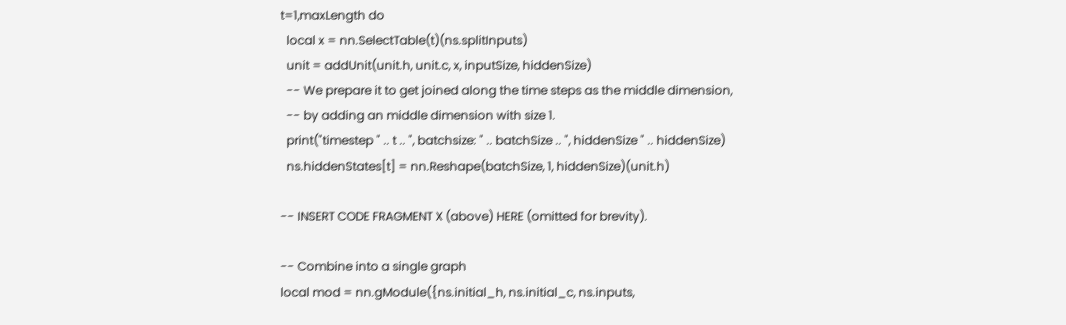t=1,maxLength do
  local x = nn.SelectTable(t)(ns.splitInputs)
  unit = addUnit(unit.h, unit.c, x, inputSize, hiddenSize)
  -- We prepare it to get joined along the time steps as the middle dimension,
  -- by adding an middle dimension with size 1.
  print("timestep " .. t .. ", batchsize: " .. batchSize .. ", hiddenSize " .. hiddenSize)
  ns.hiddenStates[t] = nn.Reshape(batchSize, 1, hiddenSize)(unit.h)

-- INSERT CODE FRAGMENT X (above) HERE (omitted for brevity).

-- Combine into a single graph
local mod = nn.gModule({ns.initial_h, ns.initial_c, ns.inputs,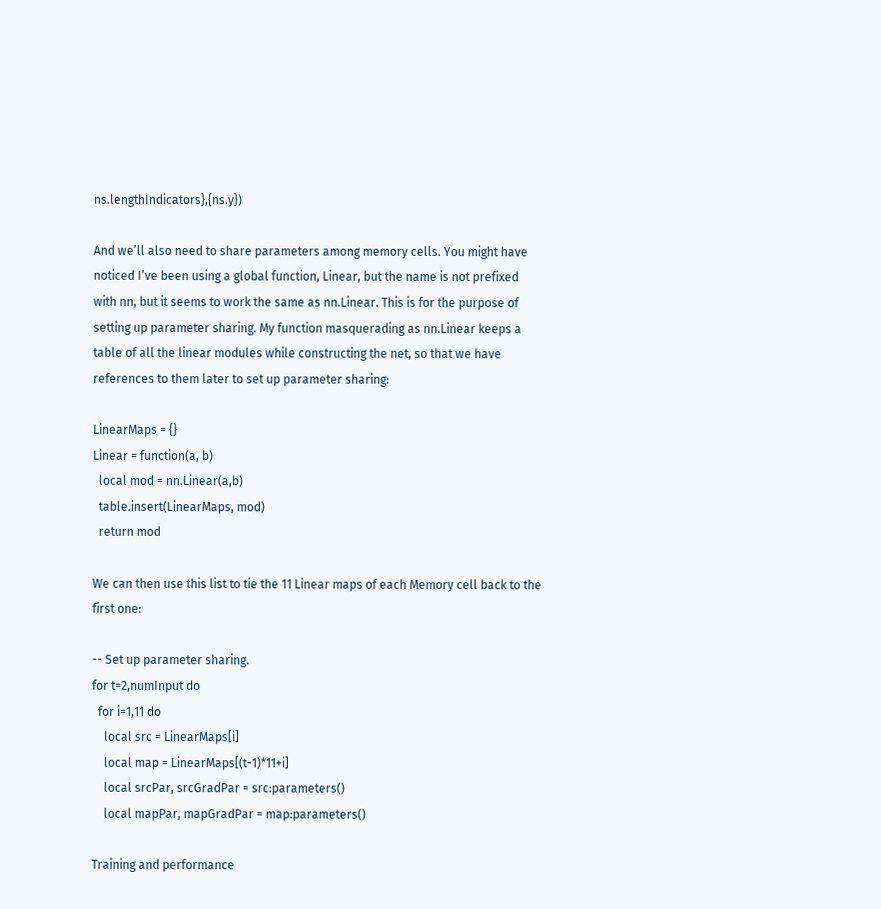ns.lengthIndicators},{ns.y})

And we’ll also need to share parameters among memory cells. You might have noticed I’ve been using a global function, Linear, but the name is not prefixed with nn, but it seems to work the same as nn.Linear. This is for the purpose of setting up parameter sharing. My function masquerading as nn.Linear keeps a table of all the linear modules while constructing the net, so that we have references to them later to set up parameter sharing:

LinearMaps = {}
Linear = function(a, b)
  local mod = nn.Linear(a,b)
  table.insert(LinearMaps, mod)
  return mod

We can then use this list to tie the 11 Linear maps of each Memory cell back to the first one:

-- Set up parameter sharing.
for t=2,numInput do
  for i=1,11 do
    local src = LinearMaps[i]
    local map = LinearMaps[(t-1)*11+i]
    local srcPar, srcGradPar = src:parameters()
    local mapPar, mapGradPar = map:parameters()

Training and performance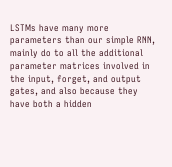LSTMs have many more parameters than our simple RNN, mainly do to all the additional parameter matrices involved in the input, forget, and output gates, and also because they have both a hidden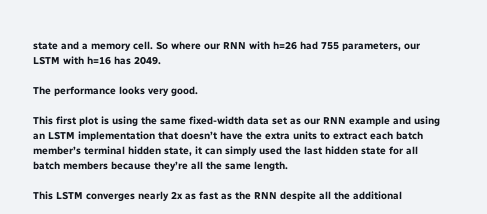state and a memory cell. So where our RNN with h=26 had 755 parameters, our LSTM with h=16 has 2049.

The performance looks very good.

This first plot is using the same fixed-width data set as our RNN example and using an LSTM implementation that doesn’t have the extra units to extract each batch member’s terminal hidden state, it can simply used the last hidden state for all batch members because they’re all the same length.

This LSTM converges nearly 2x as fast as the RNN despite all the additional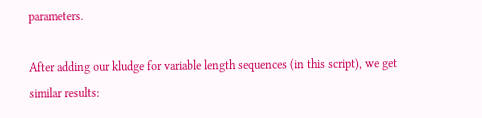parameters.

After adding our kludge for variable length sequences (in this script), we get similar results: